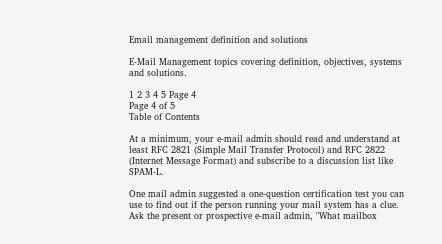Email management definition and solutions

E-Mail Management topics covering definition, objectives, systems and solutions.

1 2 3 4 5 Page 4
Page 4 of 5
Table of Contents

At a minimum, your e-mail admin should read and understand at least RFC 2821 (Simple Mail Transfer Protocol) and RFC 2822 (Internet Message Format) and subscribe to a discussion list like SPAM-L.

One mail admin suggested a one-question certification test you can use to find out if the person running your mail system has a clue. Ask the present or prospective e-mail admin, "What mailbox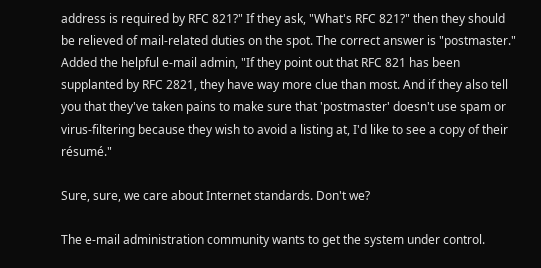address is required by RFC 821?" If they ask, "What's RFC 821?" then they should be relieved of mail-related duties on the spot. The correct answer is "postmaster." Added the helpful e-mail admin, "If they point out that RFC 821 has been supplanted by RFC 2821, they have way more clue than most. And if they also tell you that they've taken pains to make sure that 'postmaster' doesn't use spam or virus-filtering because they wish to avoid a listing at, I'd like to see a copy of their résumé."

Sure, sure, we care about Internet standards. Don't we?

The e-mail administration community wants to get the system under control.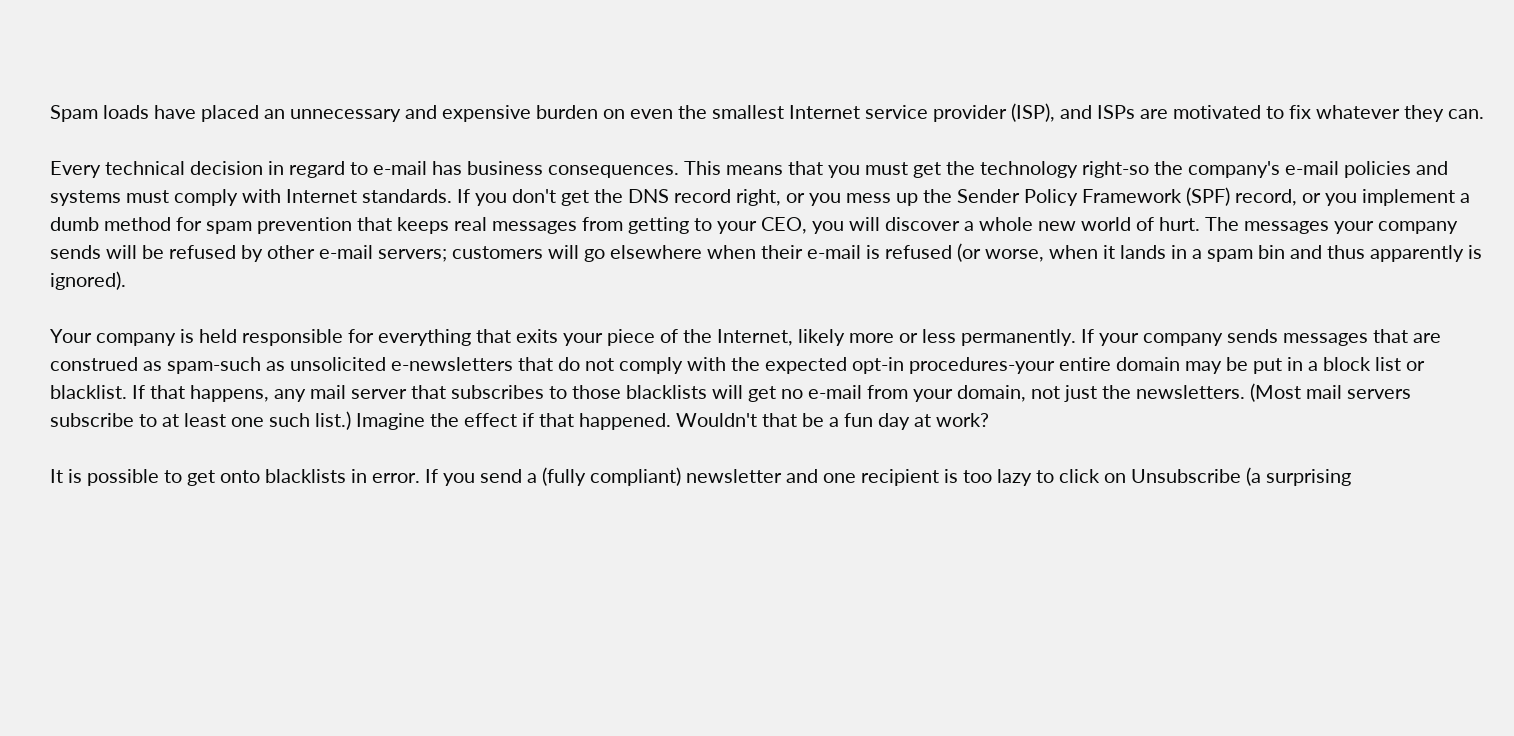Spam loads have placed an unnecessary and expensive burden on even the smallest Internet service provider (ISP), and ISPs are motivated to fix whatever they can.

Every technical decision in regard to e-mail has business consequences. This means that you must get the technology right-so the company's e-mail policies and systems must comply with Internet standards. If you don't get the DNS record right, or you mess up the Sender Policy Framework (SPF) record, or you implement a dumb method for spam prevention that keeps real messages from getting to your CEO, you will discover a whole new world of hurt. The messages your company sends will be refused by other e-mail servers; customers will go elsewhere when their e-mail is refused (or worse, when it lands in a spam bin and thus apparently is ignored).

Your company is held responsible for everything that exits your piece of the Internet, likely more or less permanently. If your company sends messages that are construed as spam-such as unsolicited e-newsletters that do not comply with the expected opt-in procedures-your entire domain may be put in a block list or blacklist. If that happens, any mail server that subscribes to those blacklists will get no e-mail from your domain, not just the newsletters. (Most mail servers subscribe to at least one such list.) Imagine the effect if that happened. Wouldn't that be a fun day at work?

It is possible to get onto blacklists in error. If you send a (fully compliant) newsletter and one recipient is too lazy to click on Unsubscribe (a surprising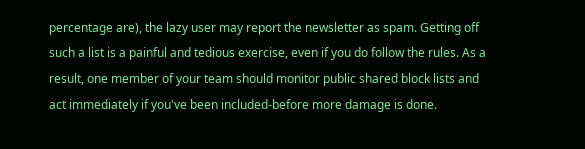percentage are), the lazy user may report the newsletter as spam. Getting off such a list is a painful and tedious exercise, even if you do follow the rules. As a result, one member of your team should monitor public shared block lists and act immediately if you've been included-before more damage is done.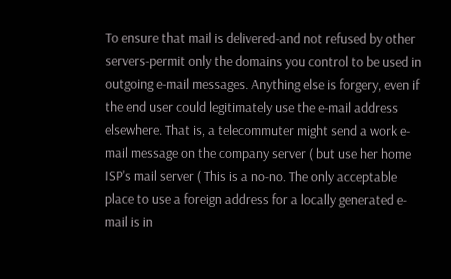To ensure that mail is delivered-and not refused by other servers-permit only the domains you control to be used in outgoing e-mail messages. Anything else is forgery, even if the end user could legitimately use the e-mail address elsewhere. That is, a telecommuter might send a work e-mail message on the company server ( but use her home ISP's mail server ( This is a no-no. The only acceptable place to use a foreign address for a locally generated e-mail is in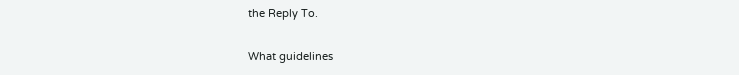the Reply To.

What guidelines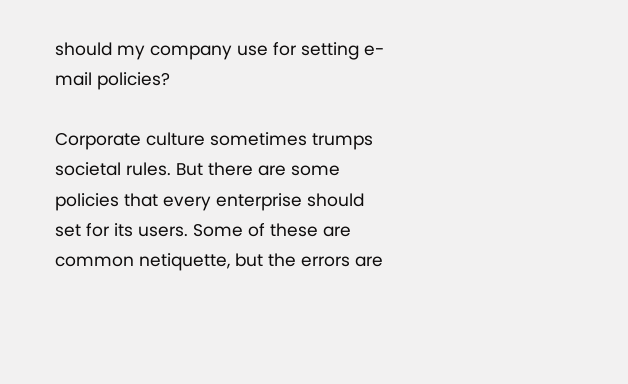should my company use for setting e-mail policies?

Corporate culture sometimes trumps societal rules. But there are some policies that every enterprise should set for its users. Some of these are common netiquette, but the errors are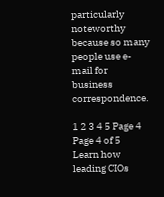particularly noteworthy because so many people use e-mail for business correspondence.

1 2 3 4 5 Page 4
Page 4 of 5
Learn how leading CIOs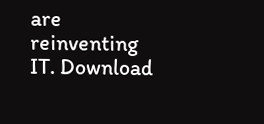are reinventing IT. Download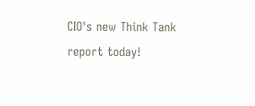CIO's new Think Tank report today!